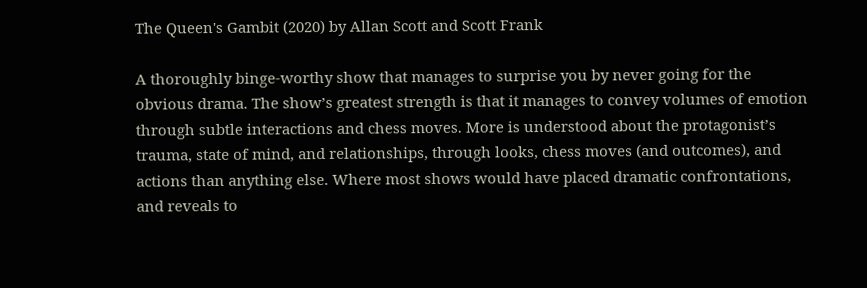The Queen's Gambit (2020) by Allan Scott and Scott Frank

A thoroughly binge-worthy show that manages to surprise you by never going for the obvious drama. The show’s greatest strength is that it manages to convey volumes of emotion through subtle interactions and chess moves. More is understood about the protagonist’s trauma, state of mind, and relationships, through looks, chess moves (and outcomes), and actions than anything else. Where most shows would have placed dramatic confrontations, and reveals to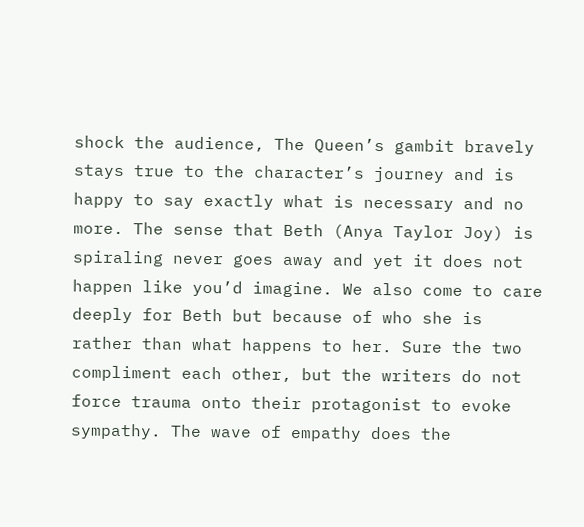shock the audience, The Queen’s gambit bravely stays true to the character’s journey and is happy to say exactly what is necessary and no more. The sense that Beth (Anya Taylor Joy) is spiraling never goes away and yet it does not happen like you’d imagine. We also come to care deeply for Beth but because of who she is rather than what happens to her. Sure the two compliment each other, but the writers do not force trauma onto their protagonist to evoke sympathy. The wave of empathy does the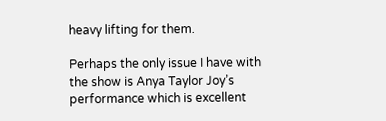heavy lifting for them.

Perhaps the only issue I have with the show is Anya Taylor Joy’s performance which is excellent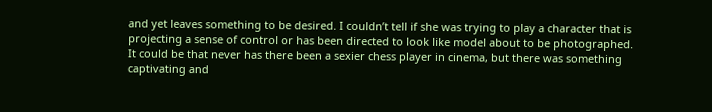and yet leaves something to be desired. I couldn’t tell if she was trying to play a character that is projecting a sense of control or has been directed to look like model about to be photographed. It could be that never has there been a sexier chess player in cinema, but there was something captivating and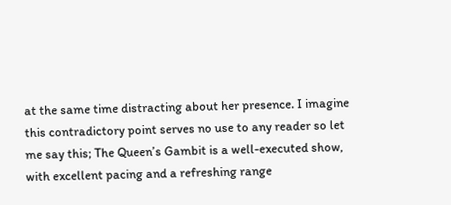at the same time distracting about her presence. I imagine this contradictory point serves no use to any reader so let me say this; The Queen’s Gambit is a well-executed show, with excellent pacing and a refreshing range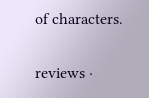of characters.

reviews ·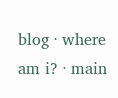blog · where am i? · main